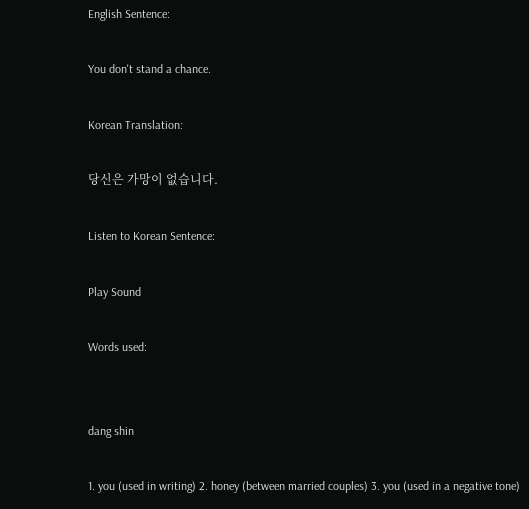English Sentence:

You don't stand a chance.

Korean Translation:

당신은 가망이 없습니다.

Listen to Korean Sentence:

Play Sound

Words used:


dang shin

1. you (used in writing) 2. honey (between married couples) 3. you (used in a negative tone)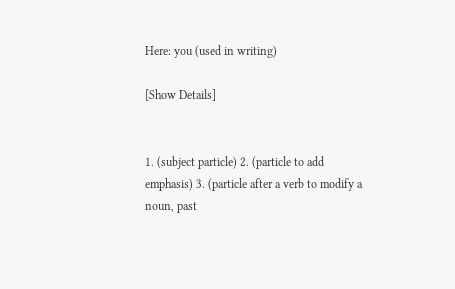Here: you (used in writing)

[Show Details]


1. (subject particle) 2. (particle to add emphasis) 3. (particle after a verb to modify a noun, past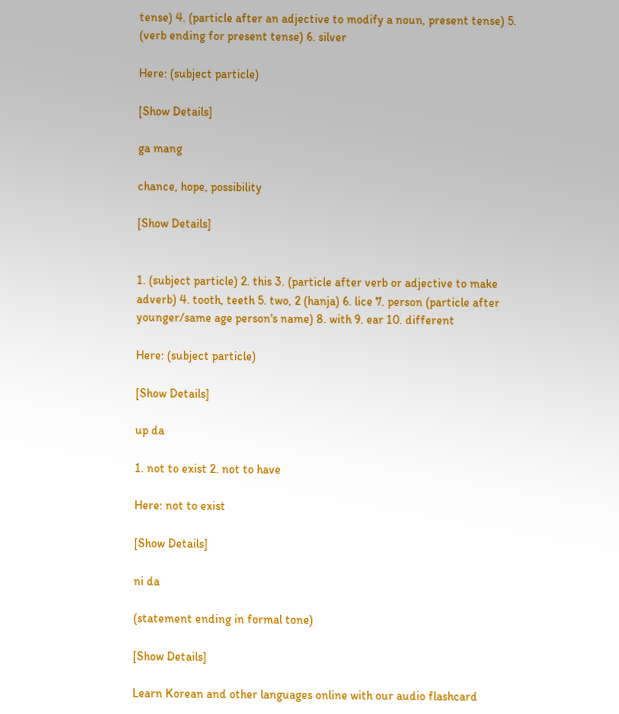tense) 4. (particle after an adjective to modify a noun, present tense) 5. (verb ending for present tense) 6. silver

Here: (subject particle)

[Show Details]

ga mang

chance, hope, possibility

[Show Details]


1. (subject particle) 2. this 3. (particle after verb or adjective to make adverb) 4. tooth, teeth 5. two, 2 (hanja) 6. lice 7. person (particle after younger/same age person's name) 8. with 9. ear 10. different

Here: (subject particle)

[Show Details]

up da

1. not to exist 2. not to have

Here: not to exist

[Show Details]

ni da

(statement ending in formal tone)

[Show Details]

Learn Korean and other languages online with our audio flashcard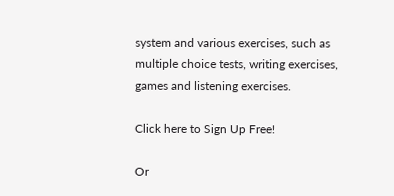system and various exercises, such as multiple choice tests, writing exercises, games and listening exercises.

Click here to Sign Up Free!

Or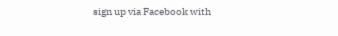sign up via Facebook with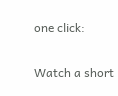one click:

Watch a short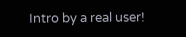Intro by a real user!